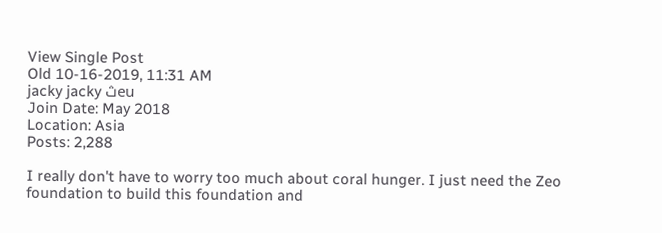View Single Post
Old 10-16-2019, 11:31 AM
jacky jacky ثeu
Join Date: May 2018
Location: Asia
Posts: 2,288

I really don't have to worry too much about coral hunger. I just need the Zeo foundation to build this foundation and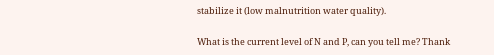stabilize it (low malnutrition water quality).

What is the current level of N and P, can you tell me? Thank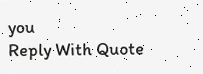you
Reply With Quote